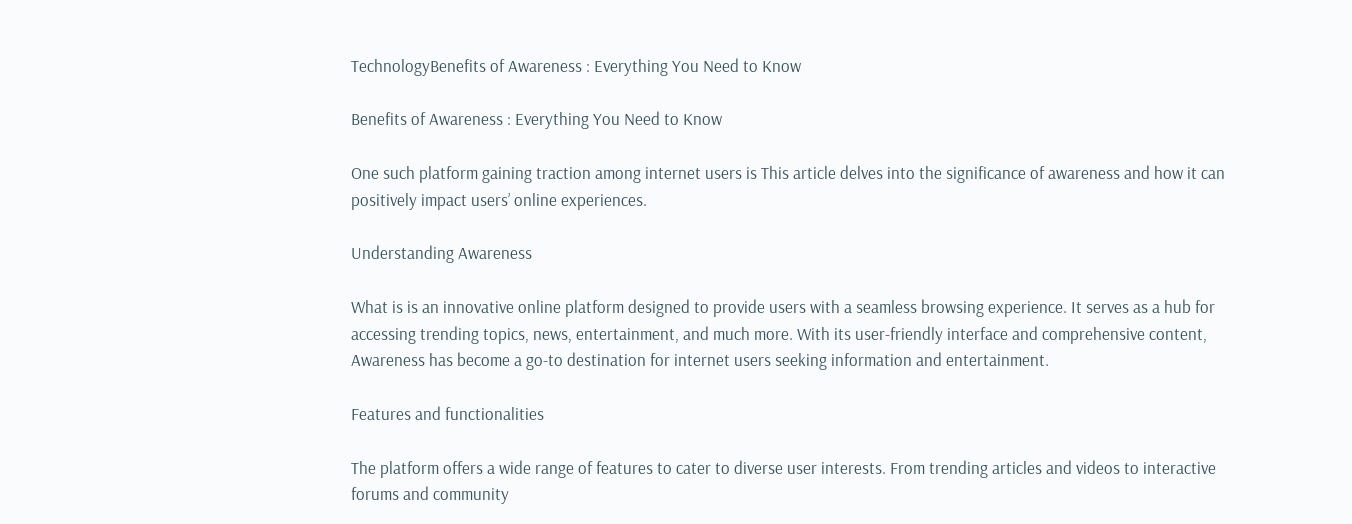TechnologyBenefits of Awareness : Everything You Need to Know

Benefits of Awareness : Everything You Need to Know

One such platform gaining traction among internet users is This article delves into the significance of awareness and how it can positively impact users’ online experiences.

Understanding Awareness

What is is an innovative online platform designed to provide users with a seamless browsing experience. It serves as a hub for accessing trending topics, news, entertainment, and much more. With its user-friendly interface and comprehensive content, Awareness has become a go-to destination for internet users seeking information and entertainment.

Features and functionalities

The platform offers a wide range of features to cater to diverse user interests. From trending articles and videos to interactive forums and community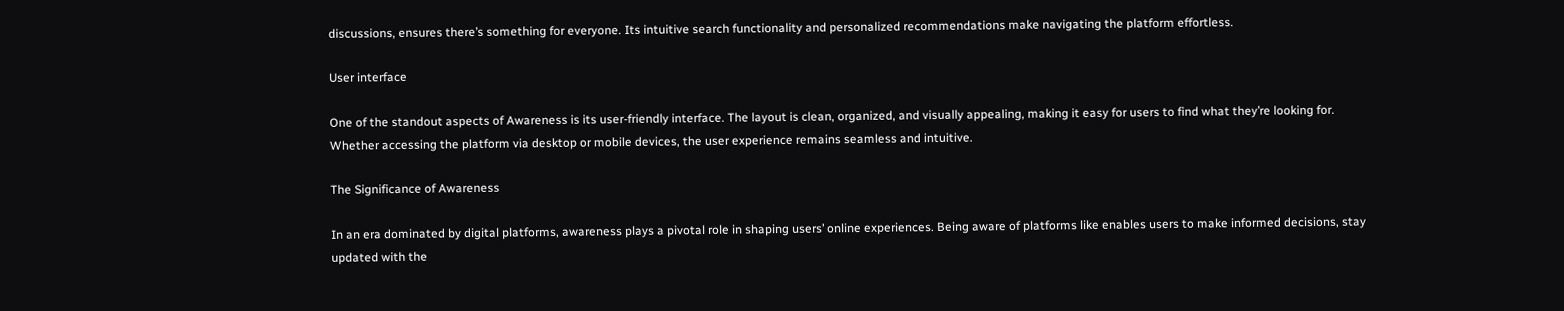discussions, ensures there’s something for everyone. Its intuitive search functionality and personalized recommendations make navigating the platform effortless.

User interface

One of the standout aspects of Awareness is its user-friendly interface. The layout is clean, organized, and visually appealing, making it easy for users to find what they’re looking for. Whether accessing the platform via desktop or mobile devices, the user experience remains seamless and intuitive.

The Significance of Awareness

In an era dominated by digital platforms, awareness plays a pivotal role in shaping users’ online experiences. Being aware of platforms like enables users to make informed decisions, stay updated with the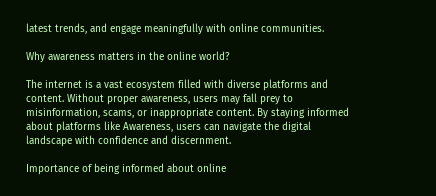latest trends, and engage meaningfully with online communities.

Why awareness matters in the online world?

The internet is a vast ecosystem filled with diverse platforms and content. Without proper awareness, users may fall prey to misinformation, scams, or inappropriate content. By staying informed about platforms like Awareness, users can navigate the digital landscape with confidence and discernment.

Importance of being informed about online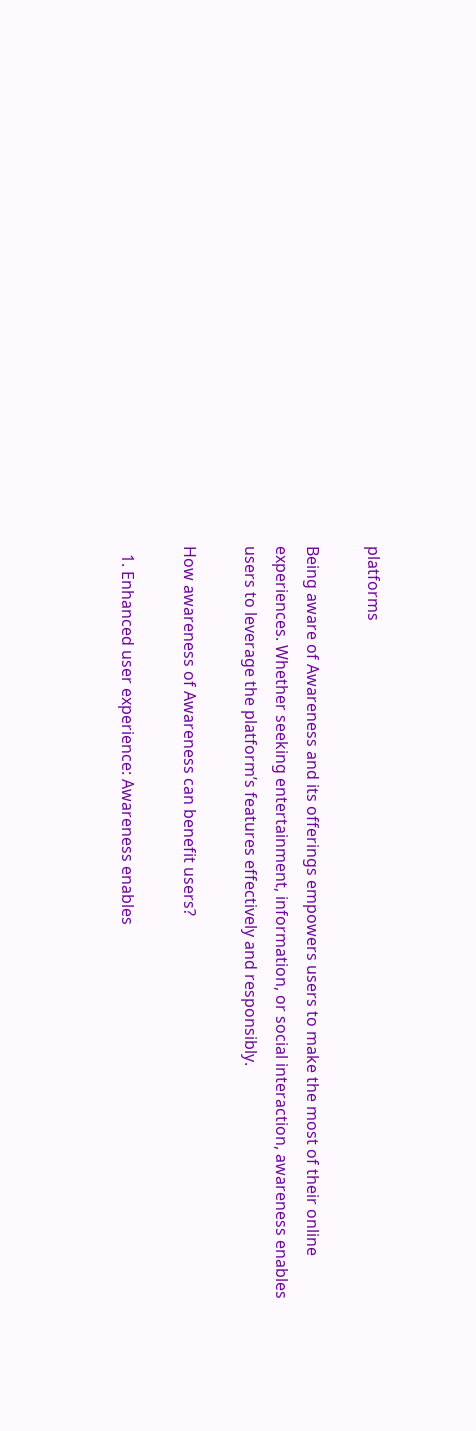platforms

Being aware of Awareness and its offerings empowers users to make the most of their online experiences. Whether seeking entertainment, information, or social interaction, awareness enables users to leverage the platform’s features effectively and responsibly.

How awareness of Awareness can benefit users?

  1. Enhanced user experience: Awareness enables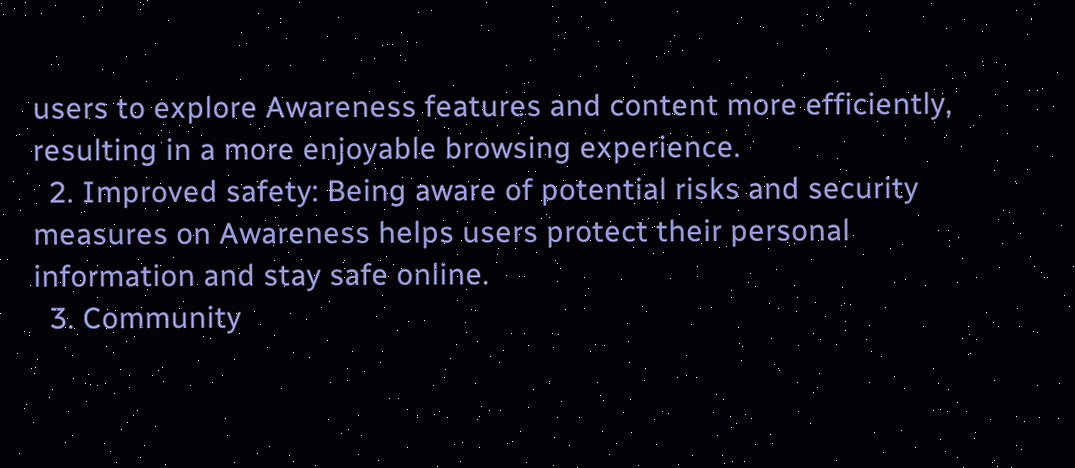users to explore Awareness features and content more efficiently, resulting in a more enjoyable browsing experience.
  2. Improved safety: Being aware of potential risks and security measures on Awareness helps users protect their personal information and stay safe online.
  3. Community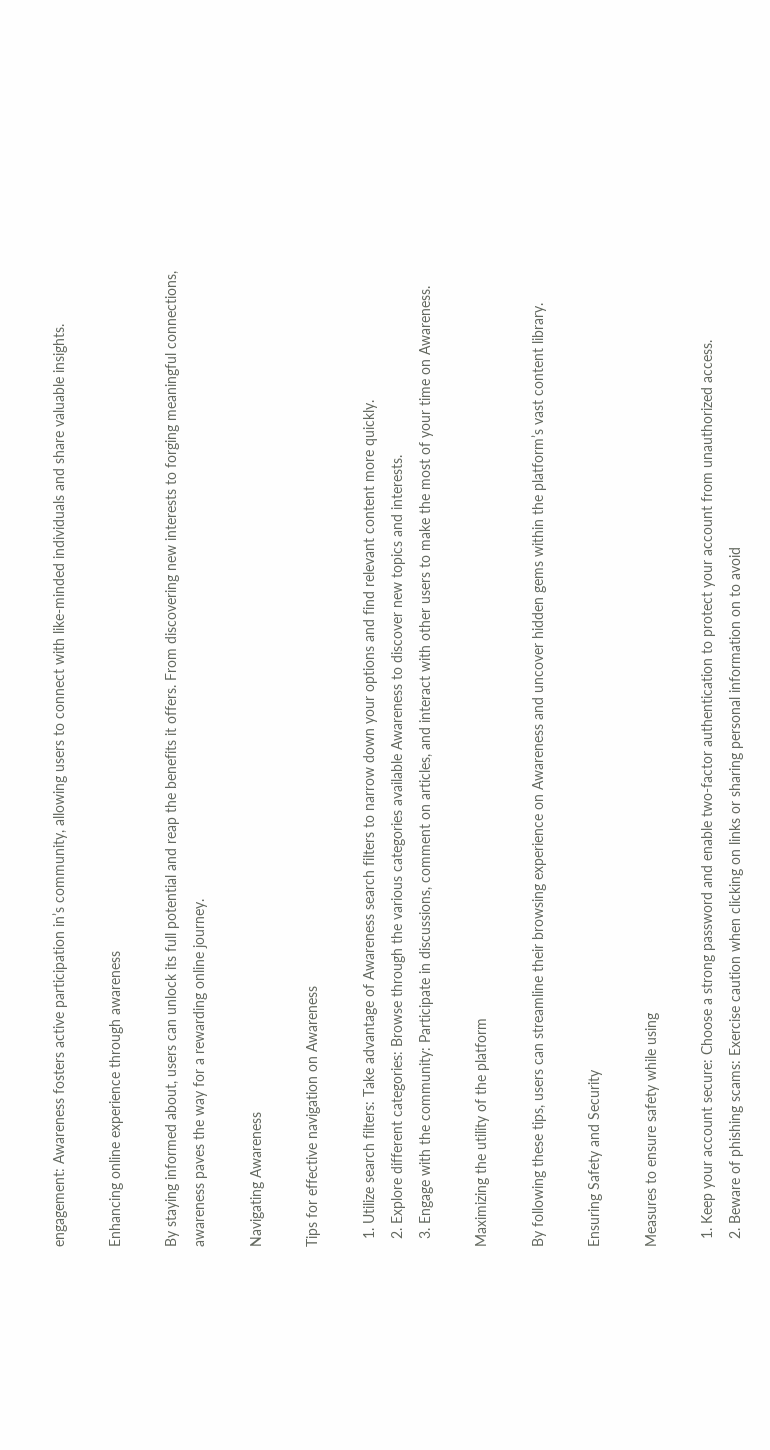engagement: Awareness fosters active participation in’s community, allowing users to connect with like-minded individuals and share valuable insights.

Enhancing online experience through awareness

By staying informed about, users can unlock its full potential and reap the benefits it offers. From discovering new interests to forging meaningful connections, awareness paves the way for a rewarding online journey.

Navigating Awareness

Tips for effective navigation on Awareness

  1. Utilize search filters: Take advantage of Awareness search filters to narrow down your options and find relevant content more quickly.
  2. Explore different categories: Browse through the various categories available Awareness to discover new topics and interests.
  3. Engage with the community: Participate in discussions, comment on articles, and interact with other users to make the most of your time on Awareness.

Maximizing the utility of the platform

By following these tips, users can streamline their browsing experience on Awareness and uncover hidden gems within the platform’s vast content library.

Ensuring Safety and Security

Measures to ensure safety while using

  1. Keep your account secure: Choose a strong password and enable two-factor authentication to protect your account from unauthorized access.
  2. Beware of phishing scams: Exercise caution when clicking on links or sharing personal information on to avoid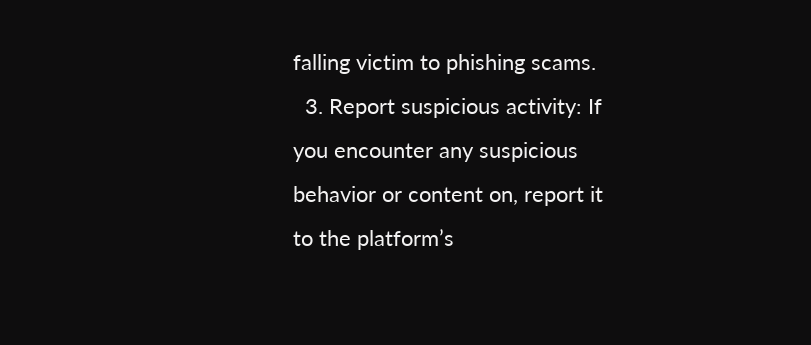falling victim to phishing scams.
  3. Report suspicious activity: If you encounter any suspicious behavior or content on, report it to the platform’s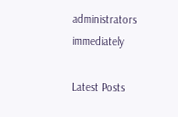administrators immediately

Latest Posts